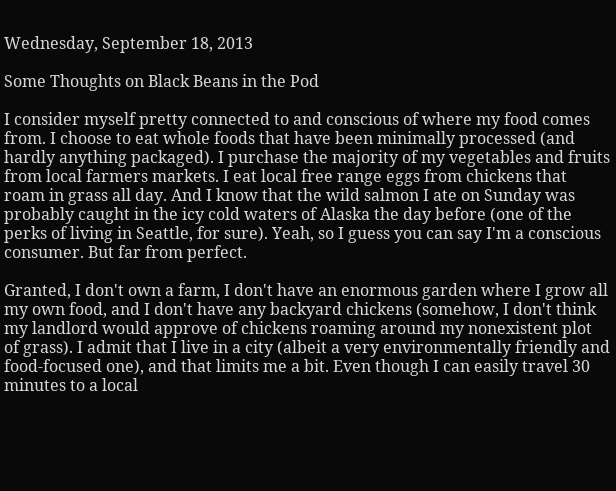Wednesday, September 18, 2013

Some Thoughts on Black Beans in the Pod

I consider myself pretty connected to and conscious of where my food comes from. I choose to eat whole foods that have been minimally processed (and hardly anything packaged). I purchase the majority of my vegetables and fruits from local farmers markets. I eat local free range eggs from chickens that roam in grass all day. And I know that the wild salmon I ate on Sunday was probably caught in the icy cold waters of Alaska the day before (one of the perks of living in Seattle, for sure). Yeah, so I guess you can say I'm a conscious consumer. But far from perfect.

Granted, I don't own a farm, I don't have an enormous garden where I grow all my own food, and I don't have any backyard chickens (somehow, I don't think my landlord would approve of chickens roaming around my nonexistent plot of grass). I admit that I live in a city (albeit a very environmentally friendly and food-focused one), and that limits me a bit. Even though I can easily travel 30 minutes to a local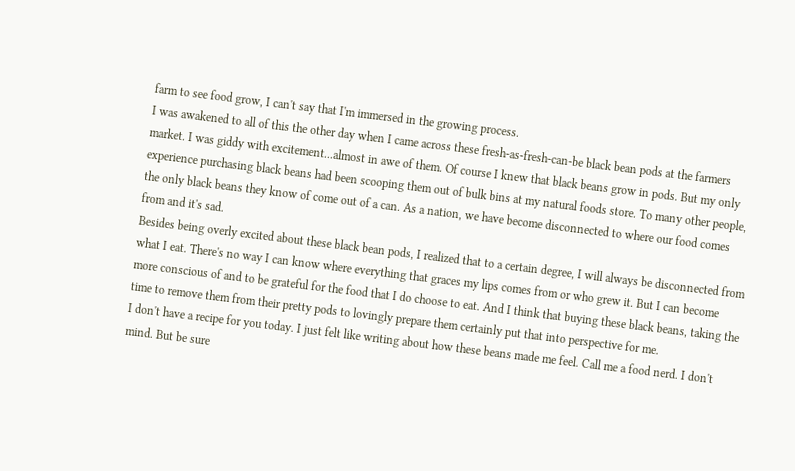farm to see food grow, I can't say that I'm immersed in the growing process.
I was awakened to all of this the other day when I came across these fresh-as-fresh-can-be black bean pods at the farmers market. I was giddy with excitement...almost in awe of them. Of course I knew that black beans grow in pods. But my only experience purchasing black beans had been scooping them out of bulk bins at my natural foods store. To many other people, the only black beans they know of come out of a can. As a nation, we have become disconnected to where our food comes from and it's sad.
Besides being overly excited about these black bean pods, I realized that to a certain degree, I will always be disconnected from what I eat. There's no way I can know where everything that graces my lips comes from or who grew it. But I can become more conscious of and to be grateful for the food that I do choose to eat. And I think that buying these black beans, taking the time to remove them from their pretty pods to lovingly prepare them certainly put that into perspective for me.
I don't have a recipe for you today. I just felt like writing about how these beans made me feel. Call me a food nerd. I don't mind. But be sure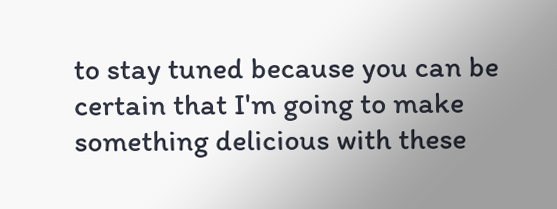to stay tuned because you can be certain that I'm going to make something delicious with these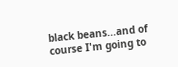black beans...and of course I'm going to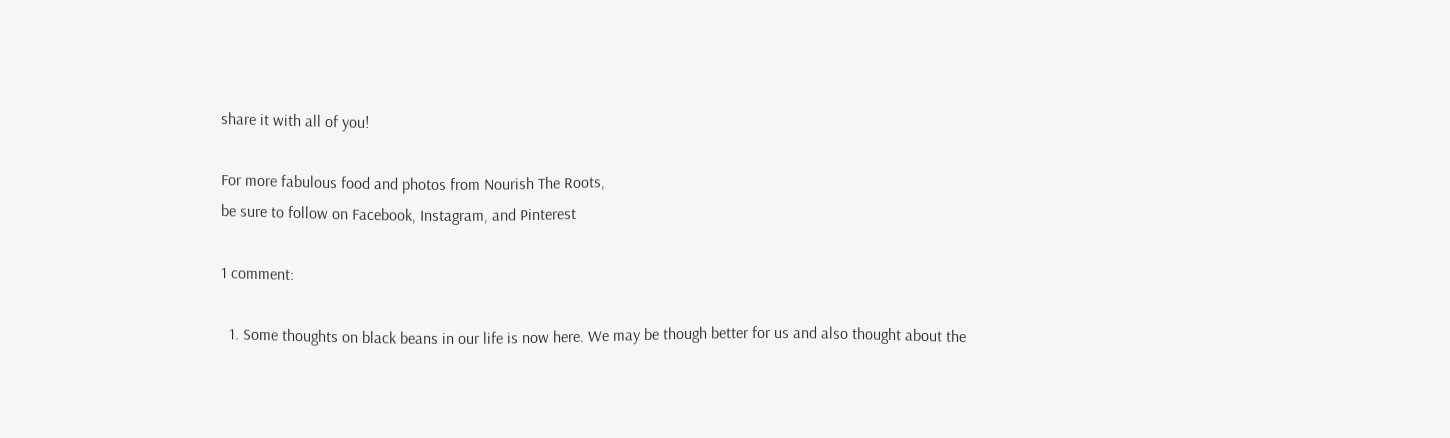share it with all of you!

For more fabulous food and photos from Nourish The Roots,
be sure to follow on Facebook, Instagram, and Pinterest

1 comment:

  1. Some thoughts on black beans in our life is now here. We may be though better for us and also thought about the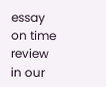essay on time review in our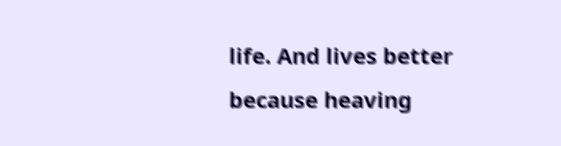life. And lives better because heaving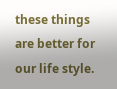these things are better for our life style.